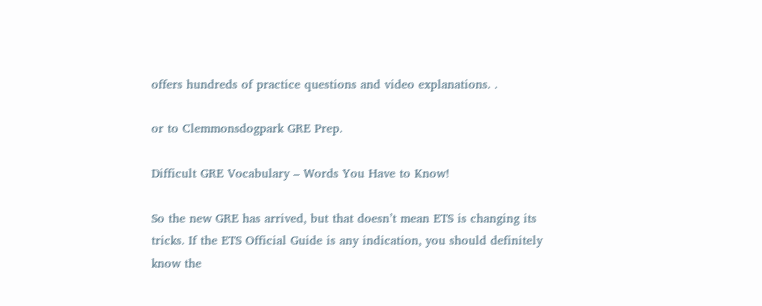offers hundreds of practice questions and video explanations. .

or to Clemmonsdogpark GRE Prep.

Difficult GRE Vocabulary – Words You Have to Know!

So the new GRE has arrived, but that doesn’t mean ETS is changing its tricks. If the ETS Official Guide is any indication, you should definitely know the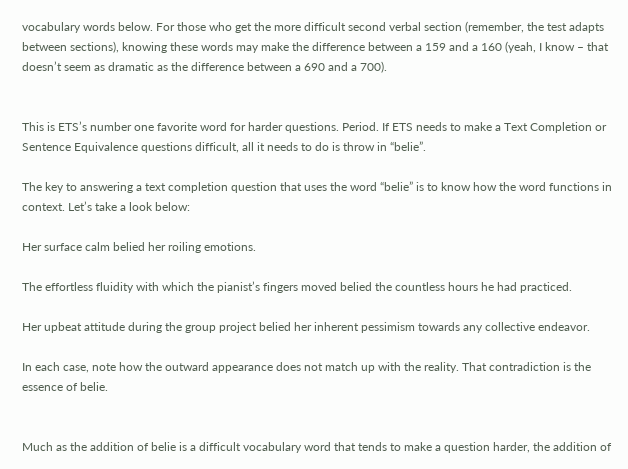vocabulary words below. For those who get the more difficult second verbal section (remember, the test adapts between sections), knowing these words may make the difference between a 159 and a 160 (yeah, I know – that doesn’t seem as dramatic as the difference between a 690 and a 700).


This is ETS’s number one favorite word for harder questions. Period. If ETS needs to make a Text Completion or Sentence Equivalence questions difficult, all it needs to do is throw in “belie”.

The key to answering a text completion question that uses the word “belie” is to know how the word functions in context. Let’s take a look below:

Her surface calm belied her roiling emotions.

The effortless fluidity with which the pianist’s fingers moved belied the countless hours he had practiced.

Her upbeat attitude during the group project belied her inherent pessimism towards any collective endeavor.

In each case, note how the outward appearance does not match up with the reality. That contradiction is the essence of belie.


Much as the addition of belie is a difficult vocabulary word that tends to make a question harder, the addition of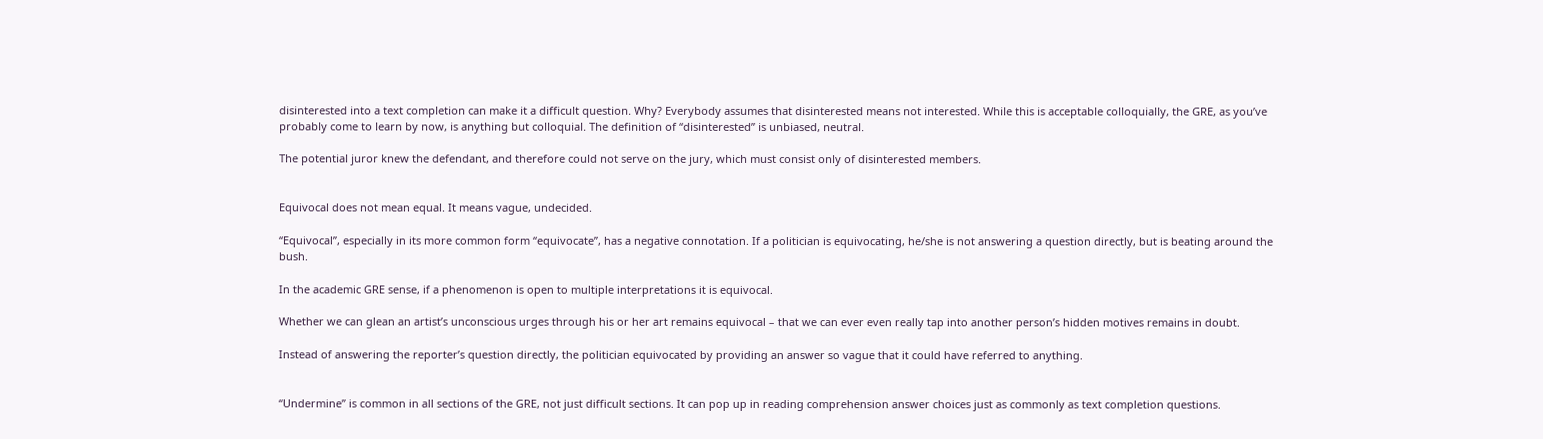disinterested into a text completion can make it a difficult question. Why? Everybody assumes that disinterested means not interested. While this is acceptable colloquially, the GRE, as you’ve probably come to learn by now, is anything but colloquial. The definition of “disinterested” is unbiased, neutral.

The potential juror knew the defendant, and therefore could not serve on the jury, which must consist only of disinterested members.


Equivocal does not mean equal. It means vague, undecided.

“Equivocal”, especially in its more common form “equivocate”, has a negative connotation. If a politician is equivocating, he/she is not answering a question directly, but is beating around the bush.

In the academic GRE sense, if a phenomenon is open to multiple interpretations it is equivocal.

Whether we can glean an artist’s unconscious urges through his or her art remains equivocal – that we can ever even really tap into another person’s hidden motives remains in doubt.

Instead of answering the reporter’s question directly, the politician equivocated by providing an answer so vague that it could have referred to anything.


“Undermine” is common in all sections of the GRE, not just difficult sections. It can pop up in reading comprehension answer choices just as commonly as text completion questions.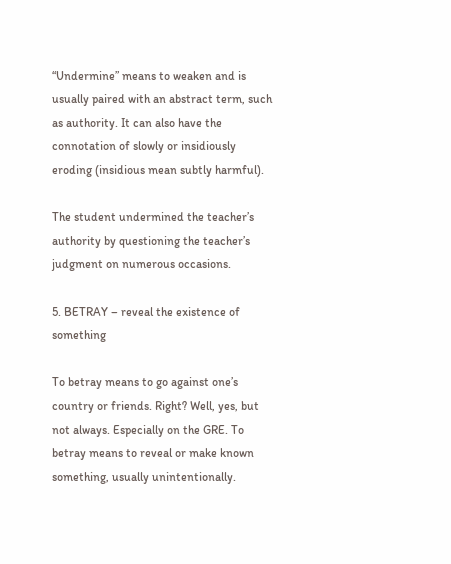“Undermine” means to weaken and is usually paired with an abstract term, such as authority. It can also have the connotation of slowly or insidiously eroding (insidious mean subtly harmful).

The student undermined the teacher’s authority by questioning the teacher’s judgment on numerous occasions.

5. BETRAY – reveal the existence of something

To betray means to go against one’s country or friends. Right? Well, yes, but not always. Especially on the GRE. To betray means to reveal or make known something, usually unintentionally.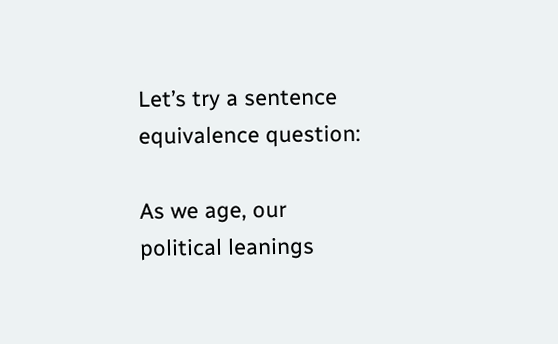Let’s try a sentence equivalence question:

As we age, our political leanings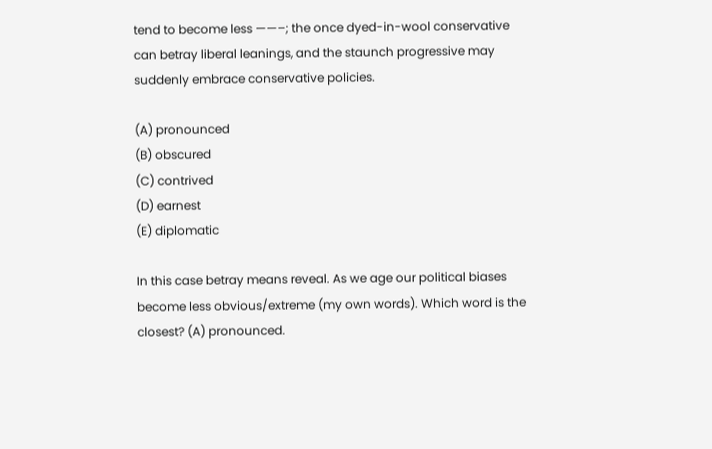tend to become less ——–; the once dyed-in-wool conservative can betray liberal leanings, and the staunch progressive may suddenly embrace conservative policies.

(A) pronounced
(B) obscured
(C) contrived
(D) earnest
(E) diplomatic

In this case betray means reveal. As we age our political biases become less obvious/extreme (my own words). Which word is the closest? (A) pronounced.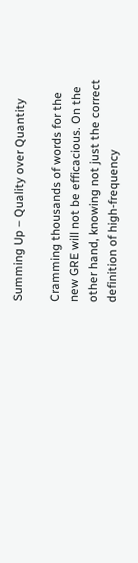Summing Up – Quality over Quantity

Cramming thousands of words for the new GRE will not be efficacious. On the other hand, knowing not just the correct definition of high-frequency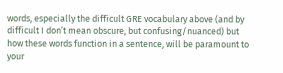words, especially the difficult GRE vocabulary above (and by difficult I don’t mean obscure, but confusing/nuanced) but how these words function in a sentence, will be paramount to your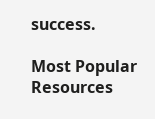success.

Most Popular Resources